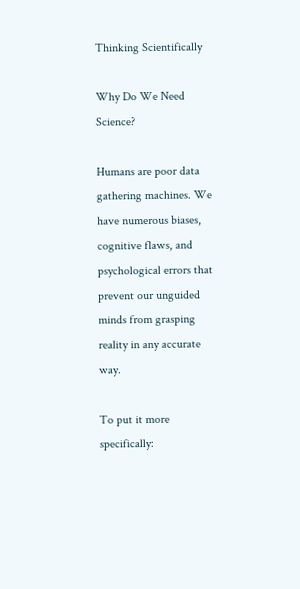Thinking Scientifically

Why Do We Need Science?

Humans are poor data gathering machines. We have numerous biases, cognitive flaws, and psychological errors that prevent our unguided minds from grasping reality in any accurate way.

To put it more specifically: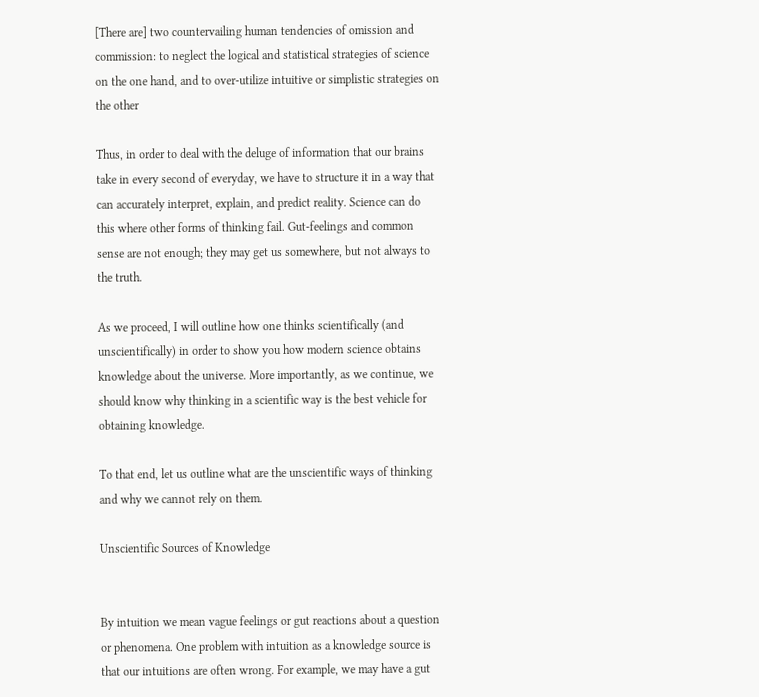[There are] two countervailing human tendencies of omission and commission: to neglect the logical and statistical strategies of science on the one hand, and to over-utilize intuitive or simplistic strategies on the other

Thus, in order to deal with the deluge of information that our brains take in every second of everyday, we have to structure it in a way that can accurately interpret, explain, and predict reality. Science can do this where other forms of thinking fail. Gut-feelings and common sense are not enough; they may get us somewhere, but not always to the truth.

As we proceed, I will outline how one thinks scientifically (and unscientifically) in order to show you how modern science obtains knowledge about the universe. More importantly, as we continue, we should know why thinking in a scientific way is the best vehicle for obtaining knowledge.

To that end, let us outline what are the unscientific ways of thinking and why we cannot rely on them.

Unscientific Sources of Knowledge


By intuition we mean vague feelings or gut reactions about a question or phenomena. One problem with intuition as a knowledge source is that our intuitions are often wrong. For example, we may have a gut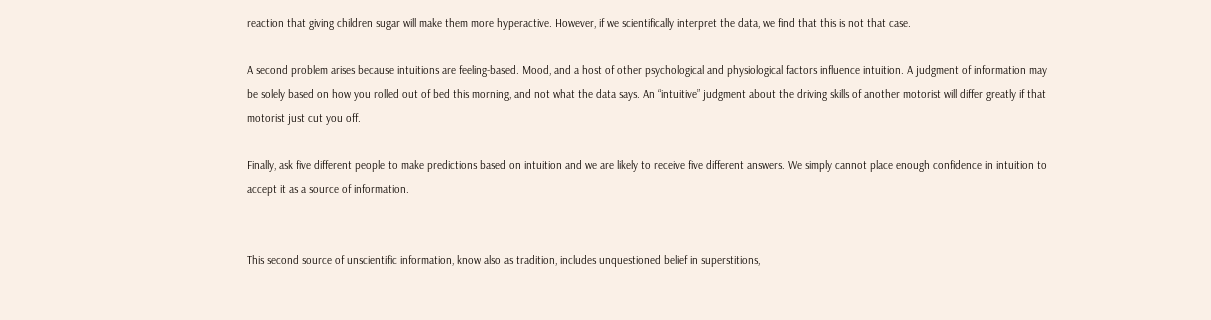reaction that giving children sugar will make them more hyperactive. However, if we scientifically interpret the data, we find that this is not that case.

A second problem arises because intuitions are feeling-based. Mood, and a host of other psychological and physiological factors influence intuition. A judgment of information may be solely based on how you rolled out of bed this morning, and not what the data says. An “intuitive” judgment about the driving skills of another motorist will differ greatly if that motorist just cut you off.

Finally, ask five different people to make predictions based on intuition and we are likely to receive five different answers. We simply cannot place enough confidence in intuition to accept it as a source of information.


This second source of unscientific information, know also as tradition, includes unquestioned belief in superstitions,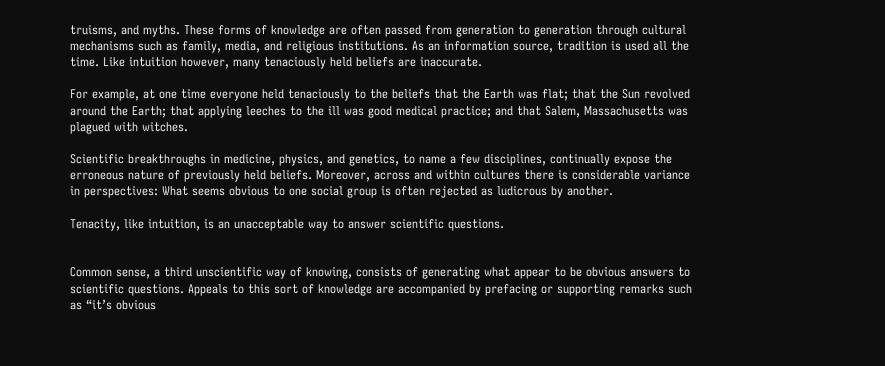truisms, and myths. These forms of knowledge are often passed from generation to generation through cultural mechanisms such as family, media, and religious institutions. As an information source, tradition is used all the time. Like intuition however, many tenaciously held beliefs are inaccurate.

For example, at one time everyone held tenaciously to the beliefs that the Earth was flat; that the Sun revolved around the Earth; that applying leeches to the ill was good medical practice; and that Salem, Massachusetts was plagued with witches.

Scientific breakthroughs in medicine, physics, and genetics, to name a few disciplines, continually expose the erroneous nature of previously held beliefs. Moreover, across and within cultures there is considerable variance in perspectives: What seems obvious to one social group is often rejected as ludicrous by another.

Tenacity, like intuition, is an unacceptable way to answer scientific questions.


Common sense, a third unscientific way of knowing, consists of generating what appear to be obvious answers to scientific questions. Appeals to this sort of knowledge are accompanied by prefacing or supporting remarks such as “it’s obvious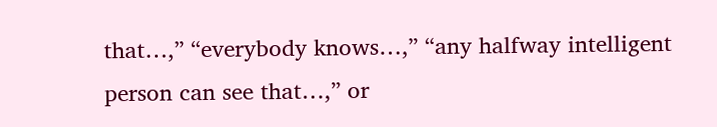that…,” “everybody knows…,” “any halfway intelligent person can see that…,” or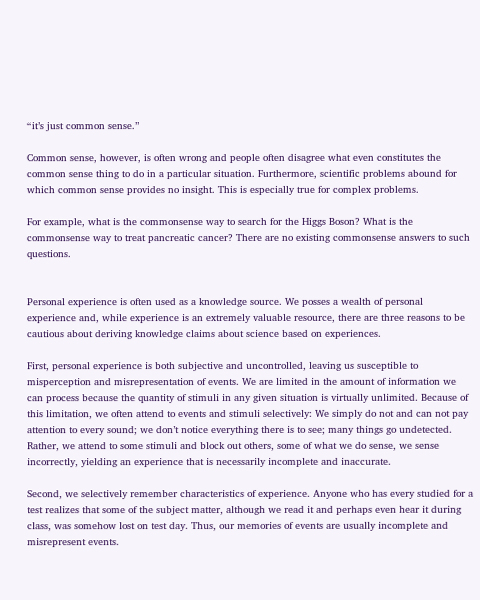“it’s just common sense.”

Common sense, however, is often wrong and people often disagree what even constitutes the common sense thing to do in a particular situation. Furthermore, scientific problems abound for which common sense provides no insight. This is especially true for complex problems.

For example, what is the commonsense way to search for the Higgs Boson? What is the commonsense way to treat pancreatic cancer? There are no existing commonsense answers to such questions.


Personal experience is often used as a knowledge source. We posses a wealth of personal experience and, while experience is an extremely valuable resource, there are three reasons to be cautious about deriving knowledge claims about science based on experiences.

First, personal experience is both subjective and uncontrolled, leaving us susceptible to misperception and misrepresentation of events. We are limited in the amount of information we can process because the quantity of stimuli in any given situation is virtually unlimited. Because of this limitation, we often attend to events and stimuli selectively: We simply do not and can not pay attention to every sound; we don’t notice everything there is to see; many things go undetected. Rather, we attend to some stimuli and block out others, some of what we do sense, we sense incorrectly, yielding an experience that is necessarily incomplete and inaccurate.

Second, we selectively remember characteristics of experience. Anyone who has every studied for a test realizes that some of the subject matter, although we read it and perhaps even hear it during class, was somehow lost on test day. Thus, our memories of events are usually incomplete and misrepresent events.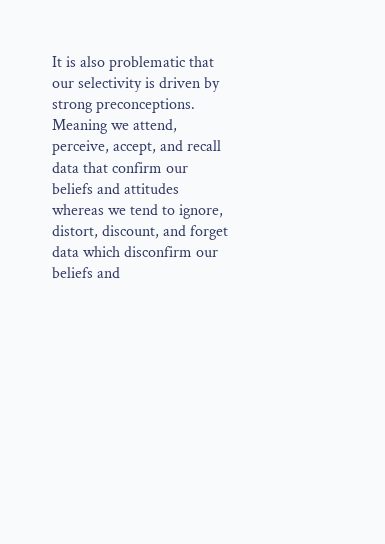It is also problematic that our selectivity is driven by strong preconceptions. Meaning we attend, perceive, accept, and recall data that confirm our beliefs and attitudes whereas we tend to ignore, distort, discount, and forget data which disconfirm our beliefs and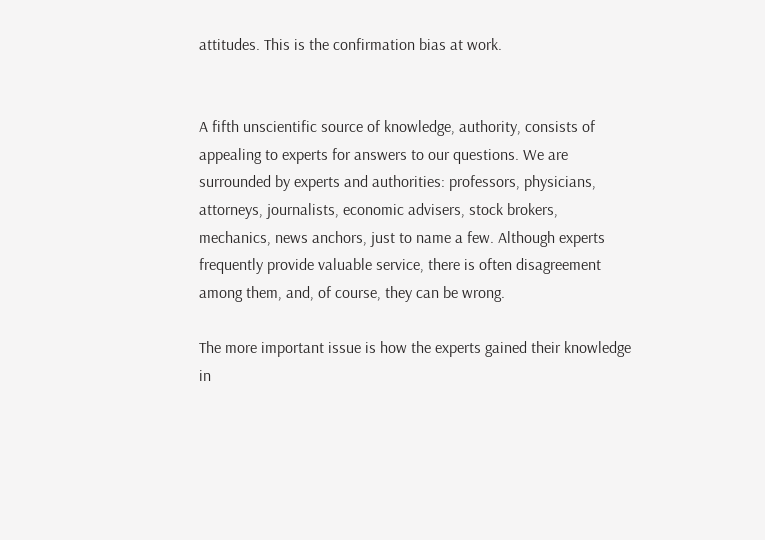attitudes. This is the confirmation bias at work.


A fifth unscientific source of knowledge, authority, consists of appealing to experts for answers to our questions. We are surrounded by experts and authorities: professors, physicians, attorneys, journalists, economic advisers, stock brokers, mechanics, news anchors, just to name a few. Although experts frequently provide valuable service, there is often disagreement among them, and, of course, they can be wrong.

The more important issue is how the experts gained their knowledge in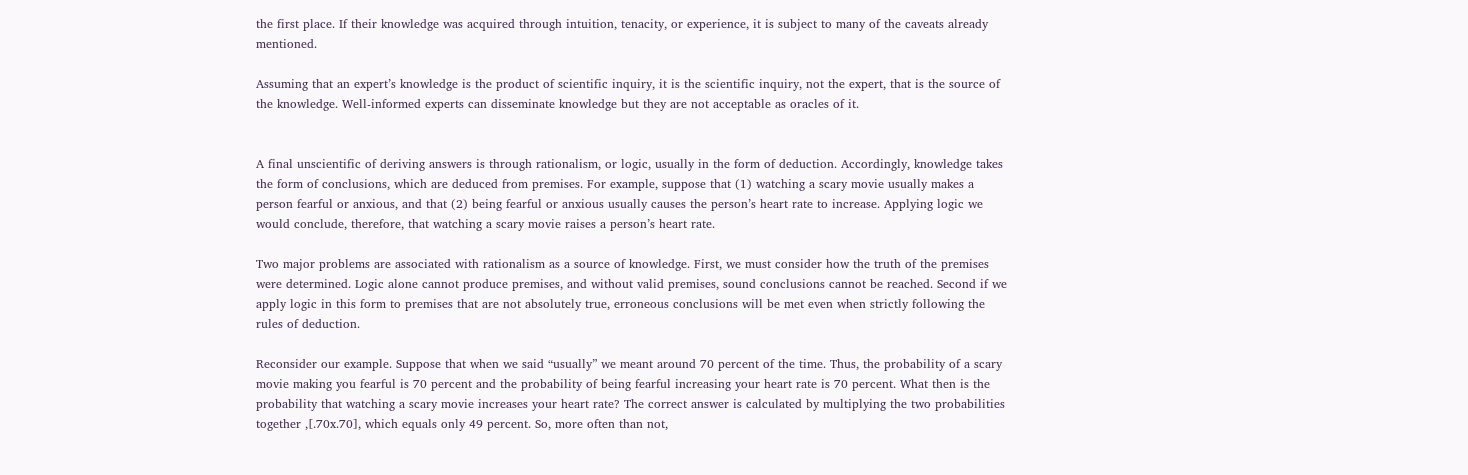the first place. If their knowledge was acquired through intuition, tenacity, or experience, it is subject to many of the caveats already mentioned.

Assuming that an expert’s knowledge is the product of scientific inquiry, it is the scientific inquiry, not the expert, that is the source of the knowledge. Well-informed experts can disseminate knowledge but they are not acceptable as oracles of it.


A final unscientific of deriving answers is through rationalism, or logic, usually in the form of deduction. Accordingly, knowledge takes the form of conclusions, which are deduced from premises. For example, suppose that (1) watching a scary movie usually makes a person fearful or anxious, and that (2) being fearful or anxious usually causes the person’s heart rate to increase. Applying logic we would conclude, therefore, that watching a scary movie raises a person’s heart rate.

Two major problems are associated with rationalism as a source of knowledge. First, we must consider how the truth of the premises were determined. Logic alone cannot produce premises, and without valid premises, sound conclusions cannot be reached. Second if we apply logic in this form to premises that are not absolutely true, erroneous conclusions will be met even when strictly following the rules of deduction.

Reconsider our example. Suppose that when we said “usually” we meant around 70 percent of the time. Thus, the probability of a scary movie making you fearful is 70 percent and the probability of being fearful increasing your heart rate is 70 percent. What then is the probability that watching a scary movie increases your heart rate? The correct answer is calculated by multiplying the two probabilities together ,[.70x.70], which equals only 49 percent. So, more often than not,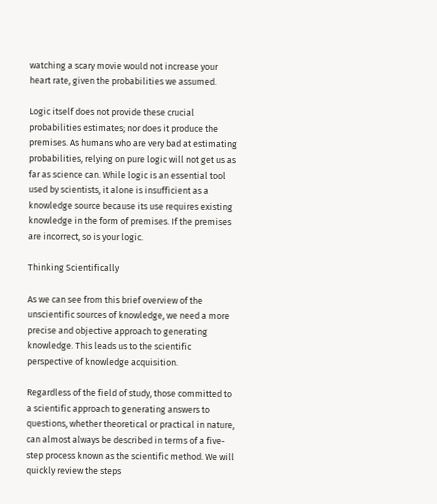watching a scary movie would not increase your heart rate, given the probabilities we assumed.

Logic itself does not provide these crucial probabilities estimates; nor does it produce the premises. As humans who are very bad at estimating probabilities, relying on pure logic will not get us as far as science can. While logic is an essential tool used by scientists, it alone is insufficient as a knowledge source because its use requires existing knowledge in the form of premises. If the premises are incorrect, so is your logic.

Thinking Scientifically

As we can see from this brief overview of the unscientific sources of knowledge, we need a more precise and objective approach to generating knowledge. This leads us to the scientific perspective of knowledge acquisition.

Regardless of the field of study, those committed to a scientific approach to generating answers to questions, whether theoretical or practical in nature, can almost always be described in terms of a five-step process known as the scientific method. We will quickly review the steps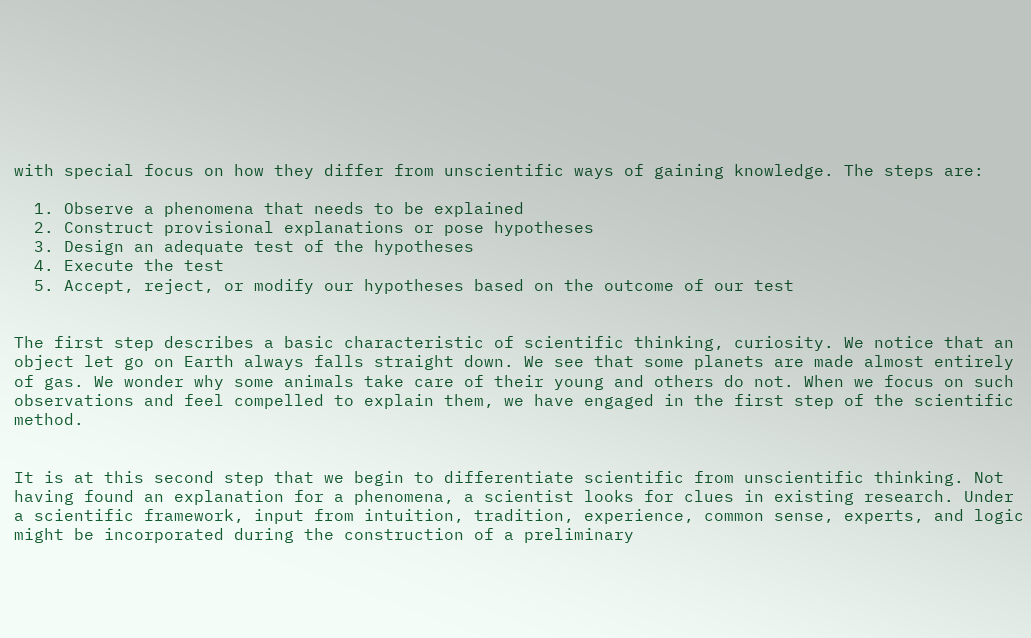with special focus on how they differ from unscientific ways of gaining knowledge. The steps are:

  1. Observe a phenomena that needs to be explained
  2. Construct provisional explanations or pose hypotheses
  3. Design an adequate test of the hypotheses
  4. Execute the test
  5. Accept, reject, or modify our hypotheses based on the outcome of our test


The first step describes a basic characteristic of scientific thinking, curiosity. We notice that an object let go on Earth always falls straight down. We see that some planets are made almost entirely of gas. We wonder why some animals take care of their young and others do not. When we focus on such observations and feel compelled to explain them, we have engaged in the first step of the scientific method.


It is at this second step that we begin to differentiate scientific from unscientific thinking. Not having found an explanation for a phenomena, a scientist looks for clues in existing research. Under a scientific framework, input from intuition, tradition, experience, common sense, experts, and logic might be incorporated during the construction of a preliminary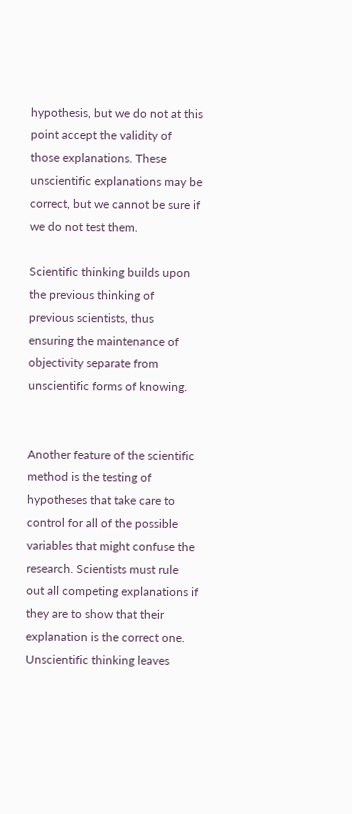hypothesis, but we do not at this point accept the validity of those explanations. These unscientific explanations may be correct, but we cannot be sure if we do not test them.

Scientific thinking builds upon the previous thinking of previous scientists, thus ensuring the maintenance of objectivity separate from unscientific forms of knowing.


Another feature of the scientific method is the testing of hypotheses that take care to control for all of the possible variables that might confuse the research. Scientists must rule out all competing explanations if they are to show that their explanation is the correct one. Unscientific thinking leaves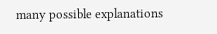many possible explanations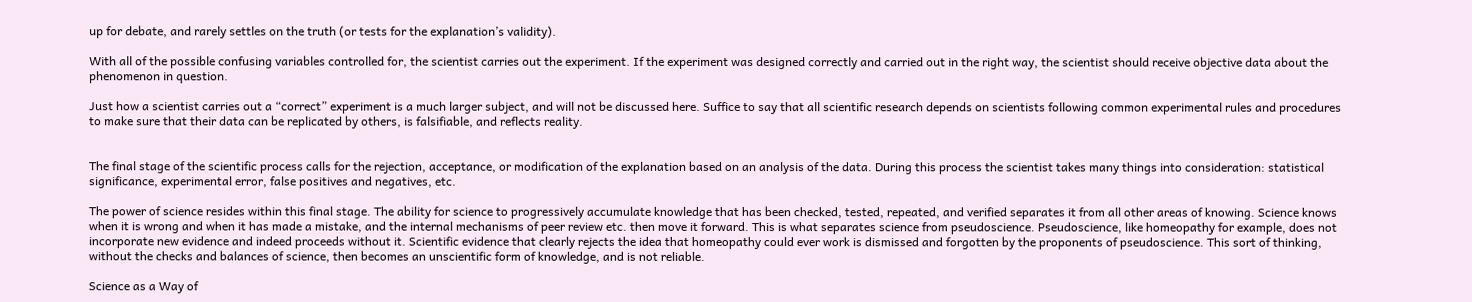up for debate, and rarely settles on the truth (or tests for the explanation’s validity).

With all of the possible confusing variables controlled for, the scientist carries out the experiment. If the experiment was designed correctly and carried out in the right way, the scientist should receive objective data about the phenomenon in question.

Just how a scientist carries out a “correct” experiment is a much larger subject, and will not be discussed here. Suffice to say that all scientific research depends on scientists following common experimental rules and procedures to make sure that their data can be replicated by others, is falsifiable, and reflects reality.


The final stage of the scientific process calls for the rejection, acceptance, or modification of the explanation based on an analysis of the data. During this process the scientist takes many things into consideration: statistical significance, experimental error, false positives and negatives, etc.

The power of science resides within this final stage. The ability for science to progressively accumulate knowledge that has been checked, tested, repeated, and verified separates it from all other areas of knowing. Science knows when it is wrong and when it has made a mistake, and the internal mechanisms of peer review etc. then move it forward. This is what separates science from pseudoscience. Pseudoscience, like homeopathy for example, does not incorporate new evidence and indeed proceeds without it. Scientific evidence that clearly rejects the idea that homeopathy could ever work is dismissed and forgotten by the proponents of pseudoscience. This sort of thinking, without the checks and balances of science, then becomes an unscientific form of knowledge, and is not reliable.

Science as a Way of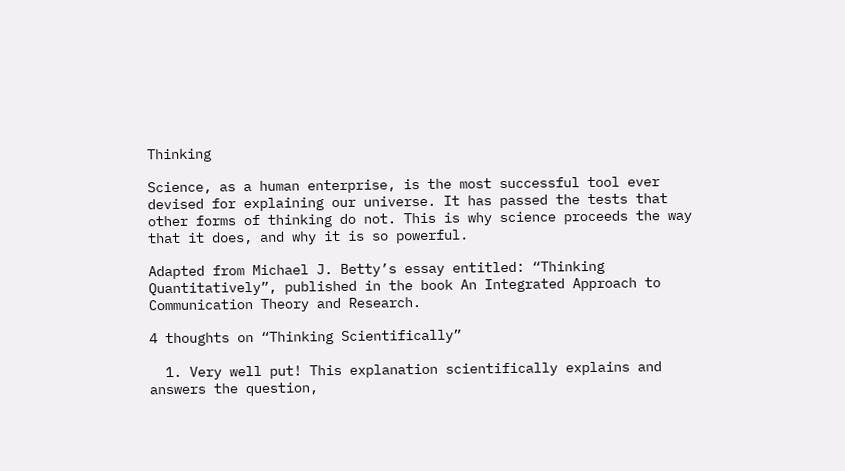Thinking

Science, as a human enterprise, is the most successful tool ever devised for explaining our universe. It has passed the tests that other forms of thinking do not. This is why science proceeds the way that it does, and why it is so powerful.

Adapted from Michael J. Betty’s essay entitled: “Thinking Quantitatively”, published in the book An Integrated Approach to Communication Theory and Research.

4 thoughts on “Thinking Scientifically”

  1. Very well put! This explanation scientifically explains and answers the question,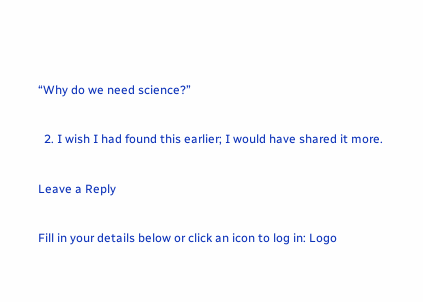“Why do we need science?”

  2. I wish I had found this earlier; I would have shared it more.

Leave a Reply

Fill in your details below or click an icon to log in: Logo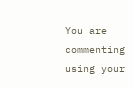You are commenting using your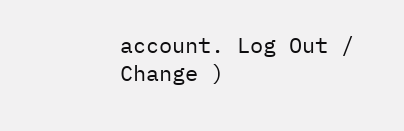account. Log Out /  Change )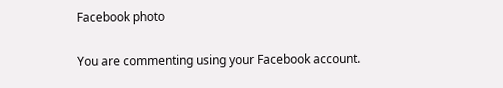Facebook photo

You are commenting using your Facebook account.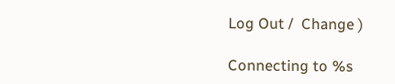Log Out /  Change )

Connecting to %s